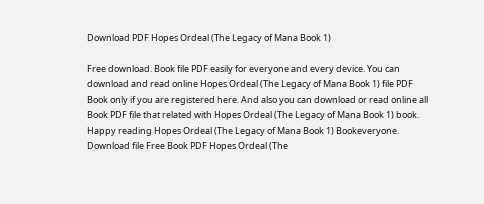Download PDF Hopes Ordeal (The Legacy of Mana Book 1)

Free download. Book file PDF easily for everyone and every device. You can download and read online Hopes Ordeal (The Legacy of Mana Book 1) file PDF Book only if you are registered here. And also you can download or read online all Book PDF file that related with Hopes Ordeal (The Legacy of Mana Book 1) book. Happy reading Hopes Ordeal (The Legacy of Mana Book 1) Bookeveryone. Download file Free Book PDF Hopes Ordeal (The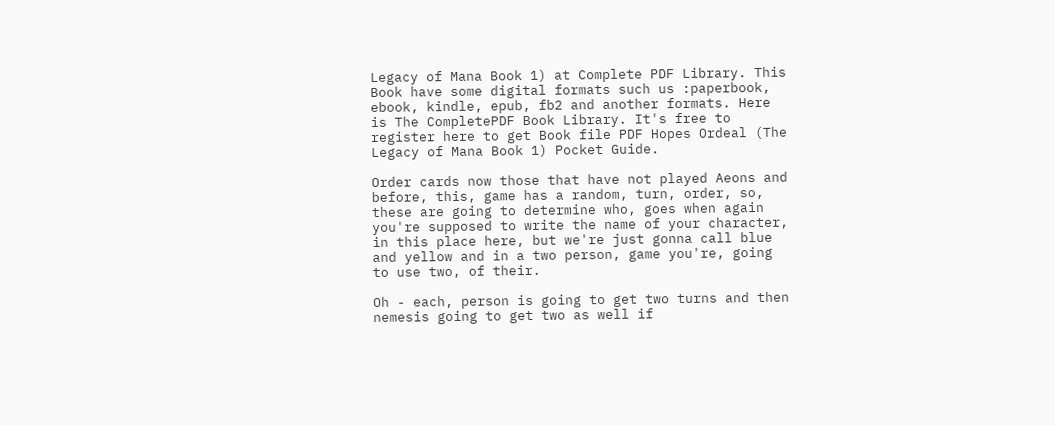Legacy of Mana Book 1) at Complete PDF Library. This Book have some digital formats such us :paperbook, ebook, kindle, epub, fb2 and another formats. Here is The CompletePDF Book Library. It's free to register here to get Book file PDF Hopes Ordeal (The Legacy of Mana Book 1) Pocket Guide.

Order cards now those that have not played Aeons and before, this, game has a random, turn, order, so, these are going to determine who, goes when again you're supposed to write the name of your character, in this place here, but we're just gonna call blue and yellow and in a two person, game you're, going to use two, of their.

Oh - each, person is going to get two turns and then nemesis going to get two as well if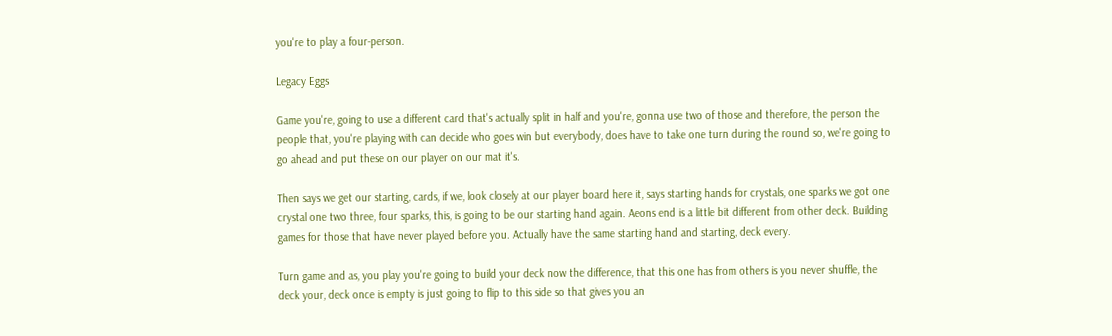you're to play a four-person.

Legacy Eggs

Game you're, going to use a different card that's actually split in half and you're, gonna use two of those and therefore, the person the people that, you're playing with can decide who goes win but everybody, does have to take one turn during the round so, we're going to go ahead and put these on our player on our mat it's.

Then says we get our starting, cards, if we, look closely at our player board here it, says starting hands for crystals, one sparks we got one crystal one two three, four sparks, this, is going to be our starting hand again. Aeons end is a little bit different from other deck. Building games for those that have never played before you. Actually have the same starting hand and starting, deck every.

Turn game and as, you play you're going to build your deck now the difference, that this one has from others is you never shuffle, the deck your, deck once is empty is just going to flip to this side so that gives you an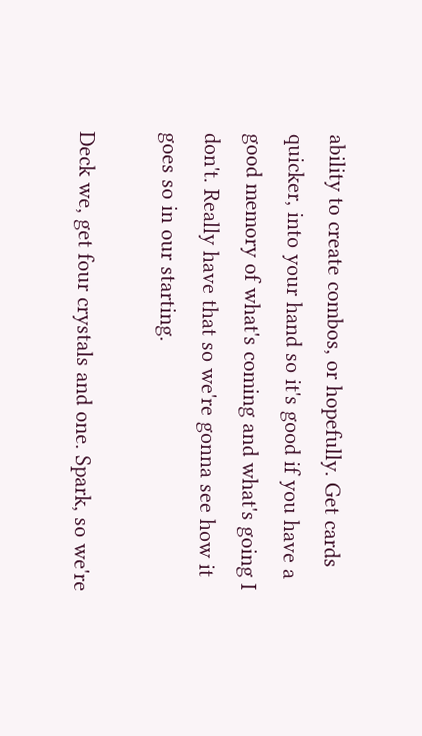ability to create combos, or hopefully. Get cards quicker, into your hand so it's good if you have a good memory of what's coming and what's going I don't. Really have that so we're gonna see how it goes so in our starting.

Deck we, get four crystals and one. Spark, so we're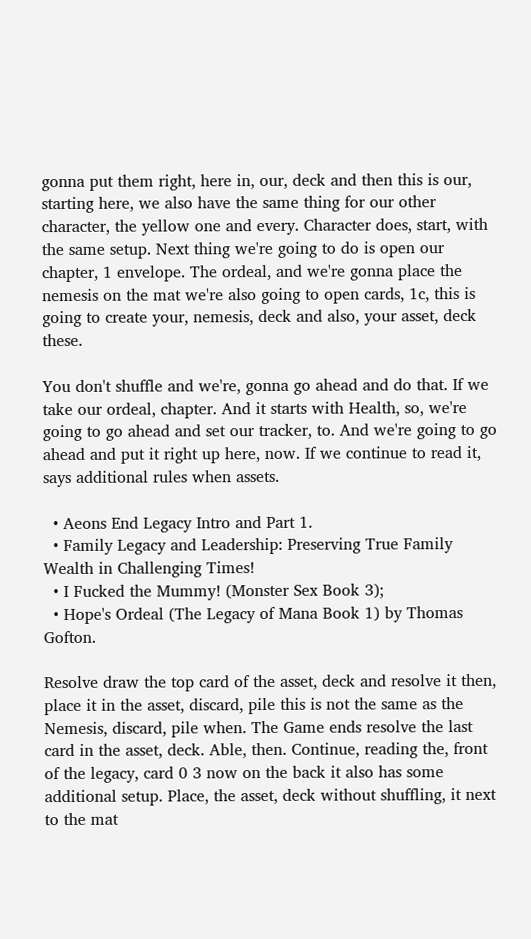gonna put them right, here in, our, deck and then this is our, starting here, we also have the same thing for our other character, the yellow one and every. Character does, start, with the same setup. Next thing we're going to do is open our chapter, 1 envelope. The ordeal, and we're gonna place the nemesis on the mat we're also going to open cards, 1c, this is going to create your, nemesis, deck and also, your asset, deck these.

You don't shuffle and we're, gonna go ahead and do that. If we take our ordeal, chapter. And it starts with Health, so, we're going to go ahead and set our tracker, to. And we're going to go ahead and put it right up here, now. If we continue to read it, says additional rules when assets.

  • Aeons End Legacy Intro and Part 1.
  • Family Legacy and Leadership: Preserving True Family Wealth in Challenging Times!
  • I Fucked the Mummy! (Monster Sex Book 3);
  • Hope's Ordeal (The Legacy of Mana Book 1) by Thomas Gofton.

Resolve draw the top card of the asset, deck and resolve it then, place it in the asset, discard, pile this is not the same as the Nemesis, discard, pile when. The Game ends resolve the last card in the asset, deck. Able, then. Continue, reading the, front of the legacy, card 0 3 now on the back it also has some additional setup. Place, the asset, deck without shuffling, it next to the mat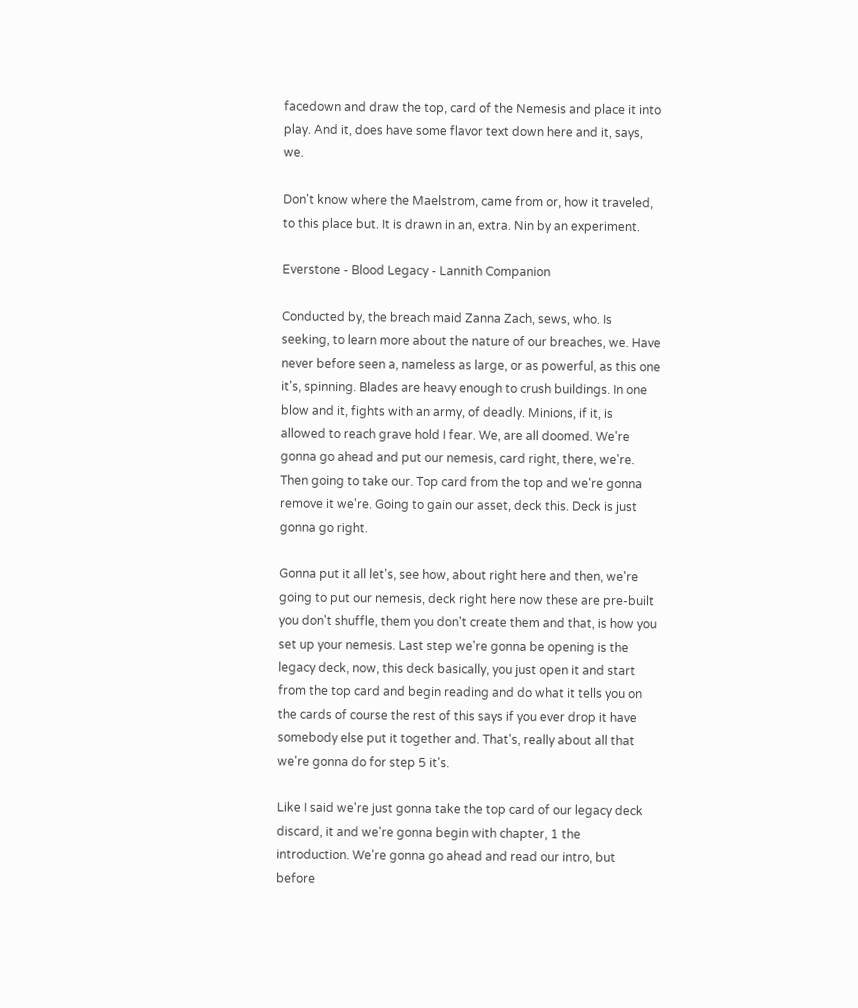facedown and draw the top, card of the Nemesis and place it into play. And it, does have some flavor text down here and it, says, we.

Don't know where the Maelstrom, came from or, how it traveled, to this place but. It is drawn in an, extra. Nin by an experiment.

Everstone - Blood Legacy - Lannith Companion

Conducted by, the breach maid Zanna Zach, sews, who. Is seeking, to learn more about the nature of our breaches, we. Have never before seen a, nameless as large, or as powerful, as this one it's, spinning. Blades are heavy enough to crush buildings. In one blow and it, fights with an army, of deadly. Minions, if it, is allowed to reach grave hold I fear. We, are all doomed. We're gonna go ahead and put our nemesis, card right, there, we're. Then going to take our. Top card from the top and we're gonna remove it we're. Going to gain our asset, deck this. Deck is just gonna go right.

Gonna put it all let's, see how, about right here and then, we're going to put our nemesis, deck right here now these are pre-built you don't shuffle, them you don't create them and that, is how you set up your nemesis. Last step we're gonna be opening is the legacy deck, now, this deck basically, you just open it and start from the top card and begin reading and do what it tells you on the cards of course the rest of this says if you ever drop it have somebody else put it together and. That's, really about all that we're gonna do for step 5 it's.

Like I said we're just gonna take the top card of our legacy deck discard, it and we're gonna begin with chapter, 1 the introduction. We're gonna go ahead and read our intro, but before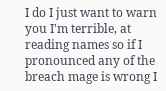I do I just want to warn you I'm terrible, at reading names so if I pronounced any of the breach mage is wrong I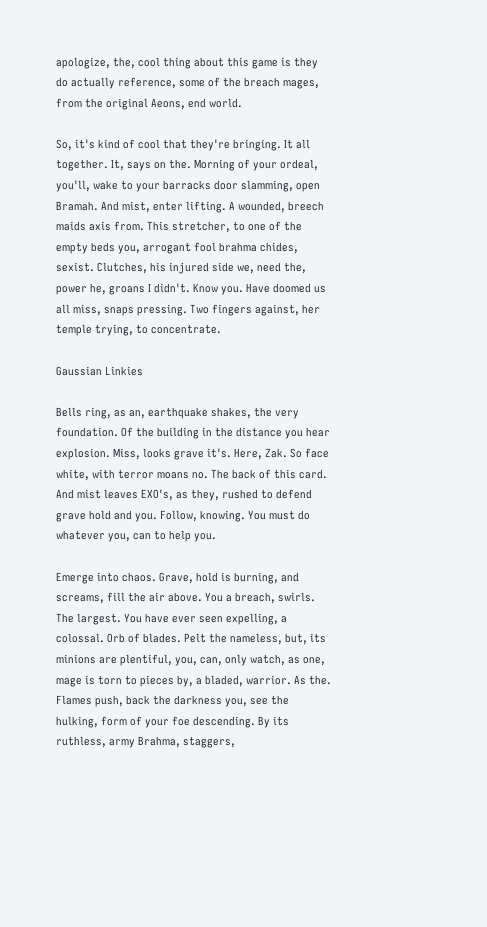apologize, the, cool thing about this game is they do actually reference, some of the breach mages, from the original Aeons, end world.

So, it's kind of cool that they're bringing. It all together. It, says on the. Morning of your ordeal, you'll, wake to your barracks door slamming, open Bramah. And mist, enter lifting. A wounded, breech maids axis from. This stretcher, to one of the empty beds you, arrogant fool brahma chides, sexist. Clutches, his injured side we, need the, power he, groans I didn't. Know you. Have doomed us all miss, snaps pressing. Two fingers against, her temple trying, to concentrate.

Gaussian Linkies

Bells ring, as an, earthquake shakes, the very foundation. Of the building in the distance you hear explosion. Miss, looks grave it's. Here, Zak. So face white, with terror moans no. The back of this card. And mist leaves EXO's, as they, rushed to defend grave hold and you. Follow, knowing. You must do whatever you, can to help you.

Emerge into chaos. Grave, hold is burning, and screams, fill the air above. You a breach, swirls. The largest. You have ever seen expelling, a colossal. Orb of blades. Pelt the nameless, but, its minions are plentiful, you, can, only watch, as one, mage is torn to pieces by, a bladed, warrior. As the. Flames push, back the darkness you, see the hulking, form of your foe descending. By its ruthless, army Brahma, staggers,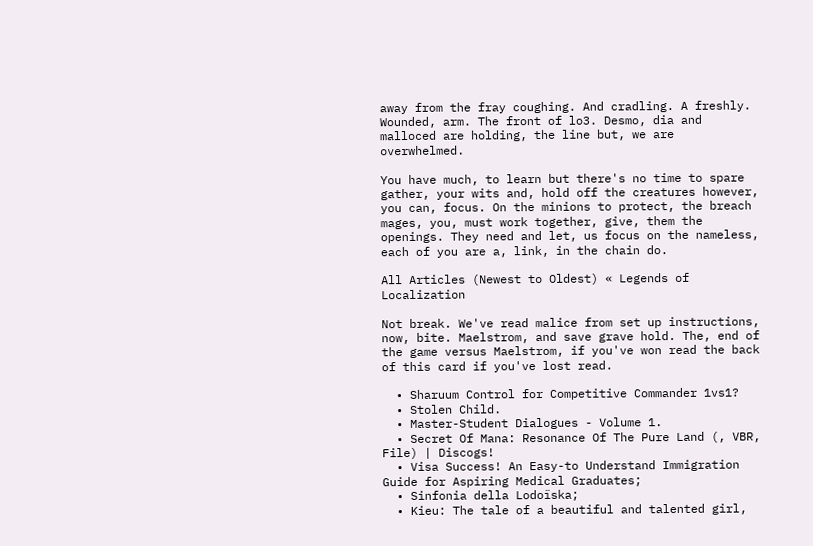away from the fray coughing. And cradling. A freshly. Wounded, arm. The front of lo3. Desmo, dia and malloced are holding, the line but, we are overwhelmed.

You have much, to learn but there's no time to spare gather, your wits and, hold off the creatures however, you can, focus. On the minions to protect, the breach mages, you, must work together, give, them the openings. They need and let, us focus on the nameless, each of you are a, link, in the chain do.

All Articles (Newest to Oldest) « Legends of Localization

Not break. We've read malice from set up instructions, now, bite. Maelstrom, and save grave hold. The, end of the game versus Maelstrom, if you've won read the back of this card if you've lost read.

  • Sharuum Control for Competitive Commander 1vs1?
  • Stolen Child.
  • Master-Student Dialogues - Volume 1.
  • Secret Of Mana: Resonance Of The Pure Land (, VBR, File) | Discogs!
  • Visa Success! An Easy-to Understand Immigration Guide for Aspiring Medical Graduates;
  • Sinfonia della Lodoïska;
  • Kieu: The tale of a beautiful and talented girl,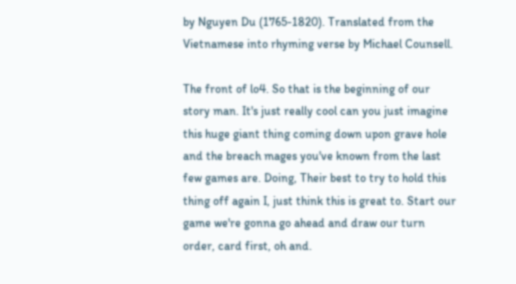by Nguyen Du (1765-1820). Translated from the Vietnamese into rhyming verse by Michael Counsell.

The front of lo4. So that is the beginning of our story man. It's just really cool can you just imagine this huge giant thing coming down upon grave hole and the breach mages you've known from the last few games are. Doing, Their best to try to hold this thing off again I, just think this is great to. Start our game we're gonna go ahead and draw our turn order, card first, oh and.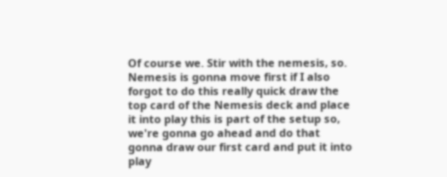Of course we. Stir with the nemesis, so. Nemesis is gonna move first if I also forgot to do this really quick draw the top card of the Nemesis deck and place it into play this is part of the setup so, we're gonna go ahead and do that gonna draw our first card and put it into play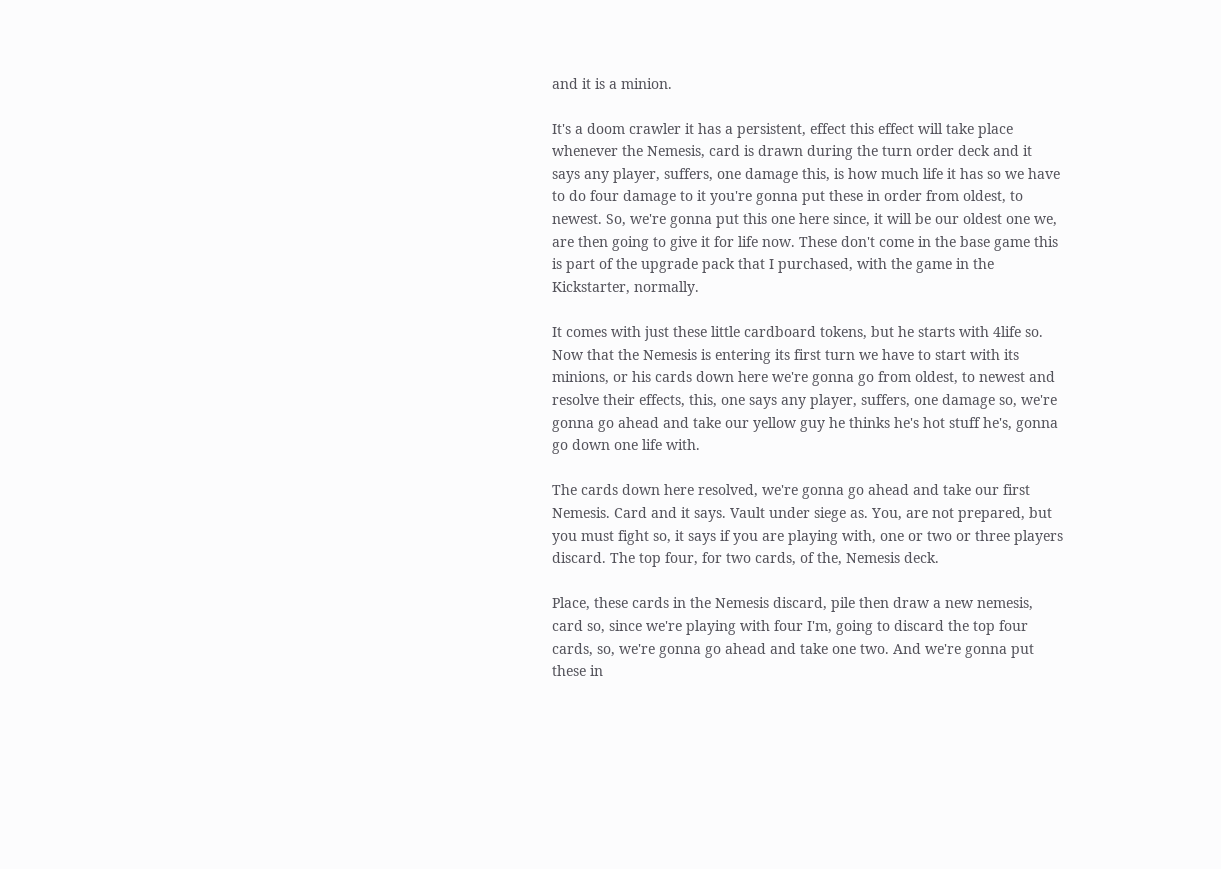and it is a minion.

It's a doom crawler it has a persistent, effect this effect will take place whenever the Nemesis, card is drawn during the turn order deck and it says any player, suffers, one damage this, is how much life it has so we have to do four damage to it you're gonna put these in order from oldest, to newest. So, we're gonna put this one here since, it will be our oldest one we, are then going to give it for life now. These don't come in the base game this is part of the upgrade pack that I purchased, with the game in the Kickstarter, normally.

It comes with just these little cardboard tokens, but he starts with 4life so. Now that the Nemesis is entering its first turn we have to start with its minions, or his cards down here we're gonna go from oldest, to newest and resolve their effects, this, one says any player, suffers, one damage so, we're gonna go ahead and take our yellow guy he thinks he's hot stuff he's, gonna go down one life with.

The cards down here resolved, we're gonna go ahead and take our first Nemesis. Card and it says. Vault under siege as. You, are not prepared, but you must fight so, it says if you are playing with, one or two or three players discard. The top four, for two cards, of the, Nemesis deck.

Place, these cards in the Nemesis discard, pile then draw a new nemesis, card so, since we're playing with four I'm, going to discard the top four cards, so, we're gonna go ahead and take one two. And we're gonna put these in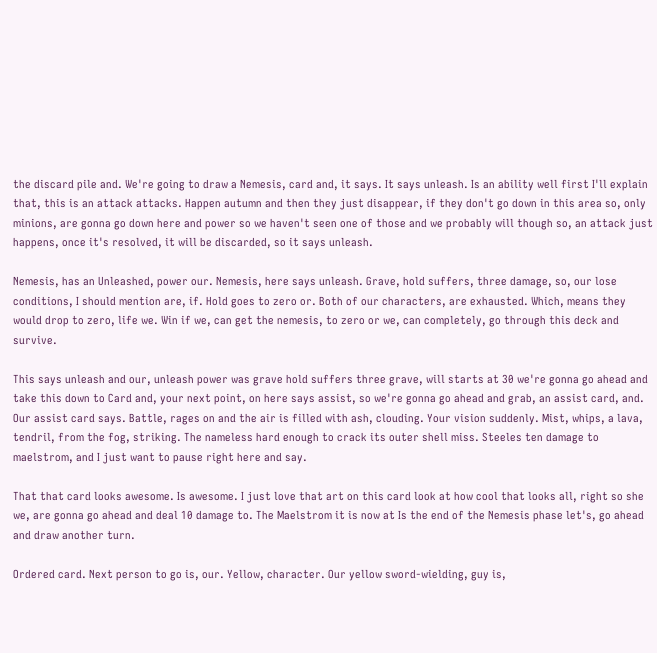the discard pile and. We're going to draw a Nemesis, card and, it says. It says unleash. Is an ability well first I'll explain that, this is an attack attacks. Happen autumn and then they just disappear, if they don't go down in this area so, only minions, are gonna go down here and power so we haven't seen one of those and we probably will though so, an attack just happens, once it's resolved, it will be discarded, so it says unleash.

Nemesis, has an Unleashed, power our. Nemesis, here says unleash. Grave, hold suffers, three damage, so, our lose conditions, I should mention are, if. Hold goes to zero or. Both of our characters, are exhausted. Which, means they would drop to zero, life we. Win if we, can get the nemesis, to zero or we, can completely, go through this deck and survive.

This says unleash and our, unleash power was grave hold suffers three grave, will starts at 30 we're gonna go ahead and take this down to Card and, your next point, on here says assist, so we're gonna go ahead and grab, an assist card, and. Our assist card says. Battle, rages on and the air is filled with ash, clouding. Your vision suddenly. Mist, whips, a lava, tendril, from the fog, striking. The nameless hard enough to crack its outer shell miss. Steeles ten damage to maelstrom, and I just want to pause right here and say.

That that card looks awesome. Is awesome. I just love that art on this card look at how cool that looks all, right so she we, are gonna go ahead and deal 10 damage to. The Maelstrom it is now at Is the end of the Nemesis phase let's, go ahead and draw another turn.

Ordered card. Next person to go is, our. Yellow, character. Our yellow sword-wielding, guy is,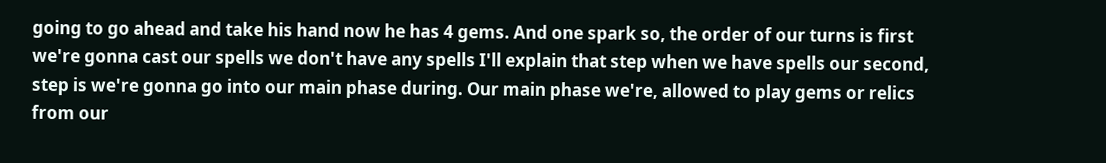going to go ahead and take his hand now he has 4 gems. And one spark so, the order of our turns is first we're gonna cast our spells we don't have any spells I'll explain that step when we have spells our second, step is we're gonna go into our main phase during. Our main phase we're, allowed to play gems or relics from our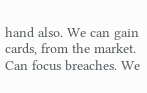hand also. We can gain cards, from the market. Can focus breaches. We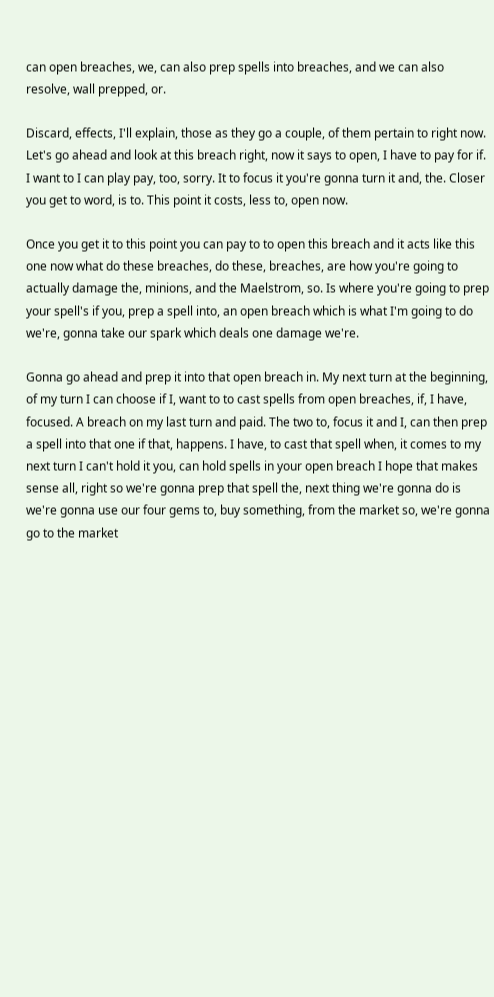can open breaches, we, can also prep spells into breaches, and we can also resolve, wall prepped, or.

Discard, effects, I'll explain, those as they go a couple, of them pertain to right now. Let's go ahead and look at this breach right, now it says to open, I have to pay for if. I want to I can play pay, too, sorry. It to focus it you're gonna turn it and, the. Closer you get to word, is to. This point it costs, less to, open now.

Once you get it to this point you can pay to to open this breach and it acts like this one now what do these breaches, do these, breaches, are how you're going to actually damage the, minions, and the Maelstrom, so. Is where you're going to prep your spell's if you, prep a spell into, an open breach which is what I'm going to do we're, gonna take our spark which deals one damage we're.

Gonna go ahead and prep it into that open breach in. My next turn at the beginning, of my turn I can choose if I, want to to cast spells from open breaches, if, I have, focused. A breach on my last turn and paid. The two to, focus it and I, can then prep a spell into that one if that, happens. I have, to cast that spell when, it comes to my next turn I can't hold it you, can hold spells in your open breach I hope that makes sense all, right so we're gonna prep that spell the, next thing we're gonna do is we're gonna use our four gems to, buy something, from the market so, we're gonna go to the market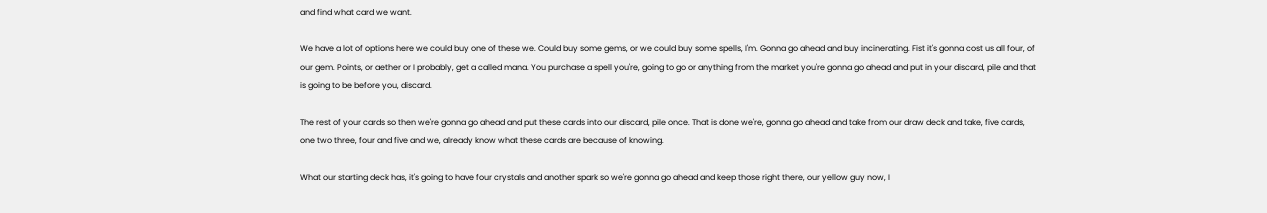and find what card we want.

We have a lot of options here we could buy one of these we. Could buy some gems, or we could buy some spells, I'm. Gonna go ahead and buy incinerating. Fist it's gonna cost us all four, of our gem. Points, or aether or I probably, get a called mana. You purchase a spell you're, going to go or anything from the market you're gonna go ahead and put in your discard, pile and that is going to be before you, discard.

The rest of your cards so then we're gonna go ahead and put these cards into our discard, pile once. That is done we're, gonna go ahead and take from our draw deck and take, five cards, one two three, four and five and we, already know what these cards are because of knowing.

What our starting deck has, it's going to have four crystals and another spark so we're gonna go ahead and keep those right there, our yellow guy now, I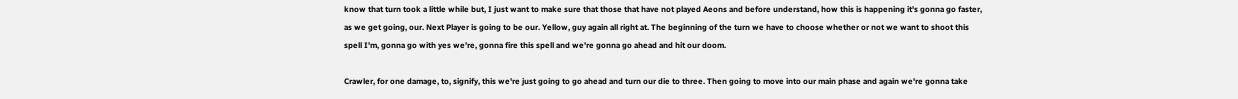know that turn took a little while but, I just want to make sure that those that have not played Aeons and before understand, how this is happening it's gonna go faster, as we get going, our. Next Player is going to be our. Yellow, guy again all right at. The beginning of the turn we have to choose whether or not we want to shoot this spell I'm, gonna go with yes we're, gonna fire this spell and we're gonna go ahead and hit our doom.

Crawler, for one damage, to, signify, this we're just going to go ahead and turn our die to three. Then going to move into our main phase and again we're gonna take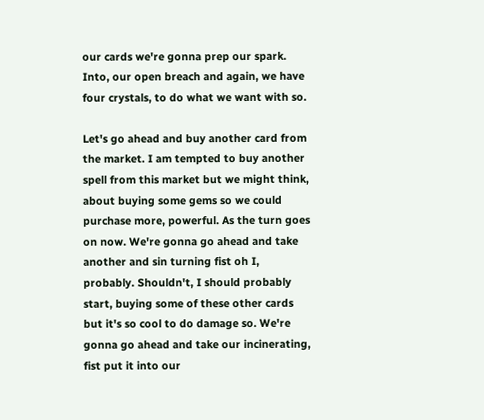our cards we're gonna prep our spark. Into, our open breach and again, we have four crystals, to do what we want with so.

Let's go ahead and buy another card from the market. I am tempted to buy another spell from this market but we might think, about buying some gems so we could purchase more, powerful. As the turn goes on now. We're gonna go ahead and take another and sin turning fist oh I, probably. Shouldn't, I should probably start, buying some of these other cards but it's so cool to do damage so. We're gonna go ahead and take our incinerating, fist put it into our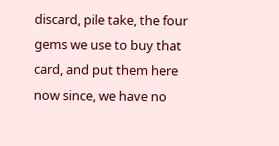discard, pile take, the four gems we use to buy that card, and put them here now since, we have no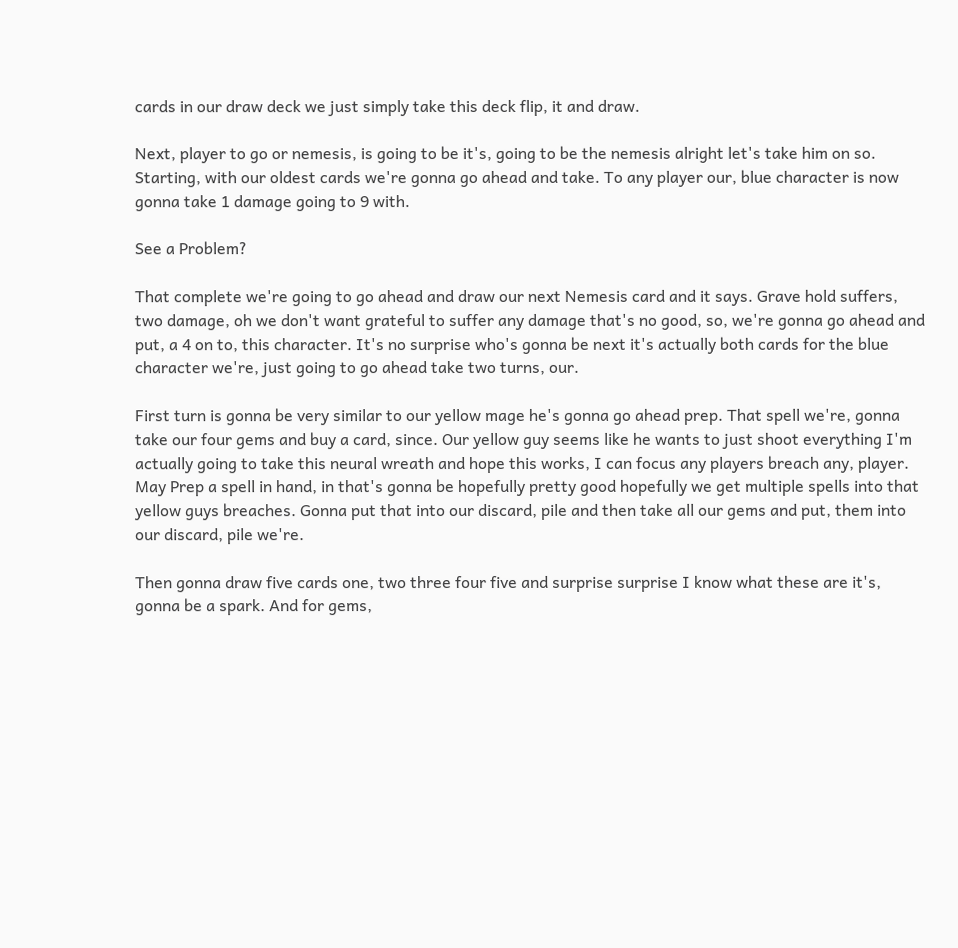cards in our draw deck we just simply take this deck flip, it and draw.

Next, player to go or nemesis, is going to be it's, going to be the nemesis alright let's take him on so. Starting, with our oldest cards we're gonna go ahead and take. To any player our, blue character is now gonna take 1 damage going to 9 with.

See a Problem?

That complete we're going to go ahead and draw our next Nemesis card and it says. Grave hold suffers, two damage, oh we don't want grateful to suffer any damage that's no good, so, we're gonna go ahead and put, a 4 on to, this character. It's no surprise who's gonna be next it's actually both cards for the blue character we're, just going to go ahead take two turns, our.

First turn is gonna be very similar to our yellow mage he's gonna go ahead prep. That spell we're, gonna take our four gems and buy a card, since. Our yellow guy seems like he wants to just shoot everything I'm actually going to take this neural wreath and hope this works, I can focus any players breach any, player. May Prep a spell in hand, in that's gonna be hopefully pretty good hopefully we get multiple spells into that yellow guys breaches. Gonna put that into our discard, pile and then take all our gems and put, them into our discard, pile we're.

Then gonna draw five cards one, two three four five and surprise surprise I know what these are it's, gonna be a spark. And for gems,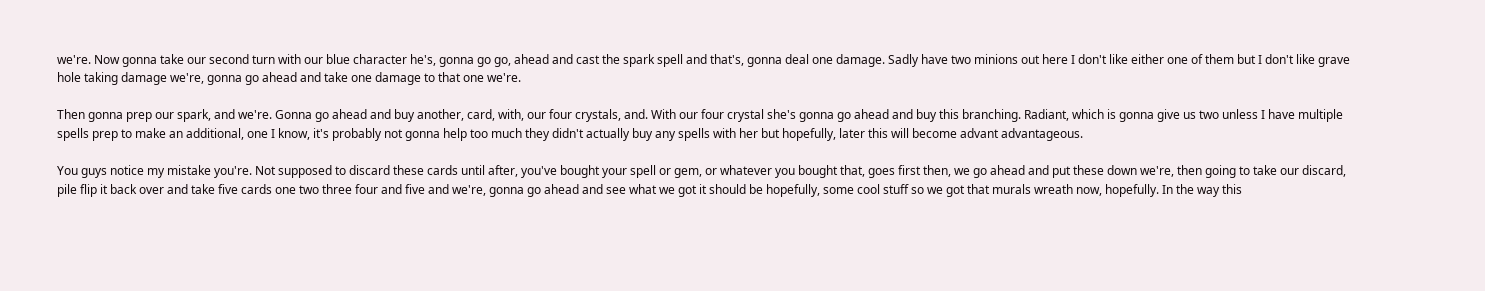we're. Now gonna take our second turn with our blue character he's, gonna go go, ahead and cast the spark spell and that's, gonna deal one damage. Sadly have two minions out here I don't like either one of them but I don't like grave hole taking damage we're, gonna go ahead and take one damage to that one we're.

Then gonna prep our spark, and we're. Gonna go ahead and buy another, card, with, our four crystals, and. With our four crystal she's gonna go ahead and buy this branching. Radiant, which is gonna give us two unless I have multiple spells prep to make an additional, one I know, it's probably not gonna help too much they didn't actually buy any spells with her but hopefully, later this will become advant advantageous.

You guys notice my mistake you're. Not supposed to discard these cards until after, you've bought your spell or gem, or whatever you bought that, goes first then, we go ahead and put these down we're, then going to take our discard, pile flip it back over and take five cards one two three four and five and we're, gonna go ahead and see what we got it should be hopefully, some cool stuff so we got that murals wreath now, hopefully. In the way this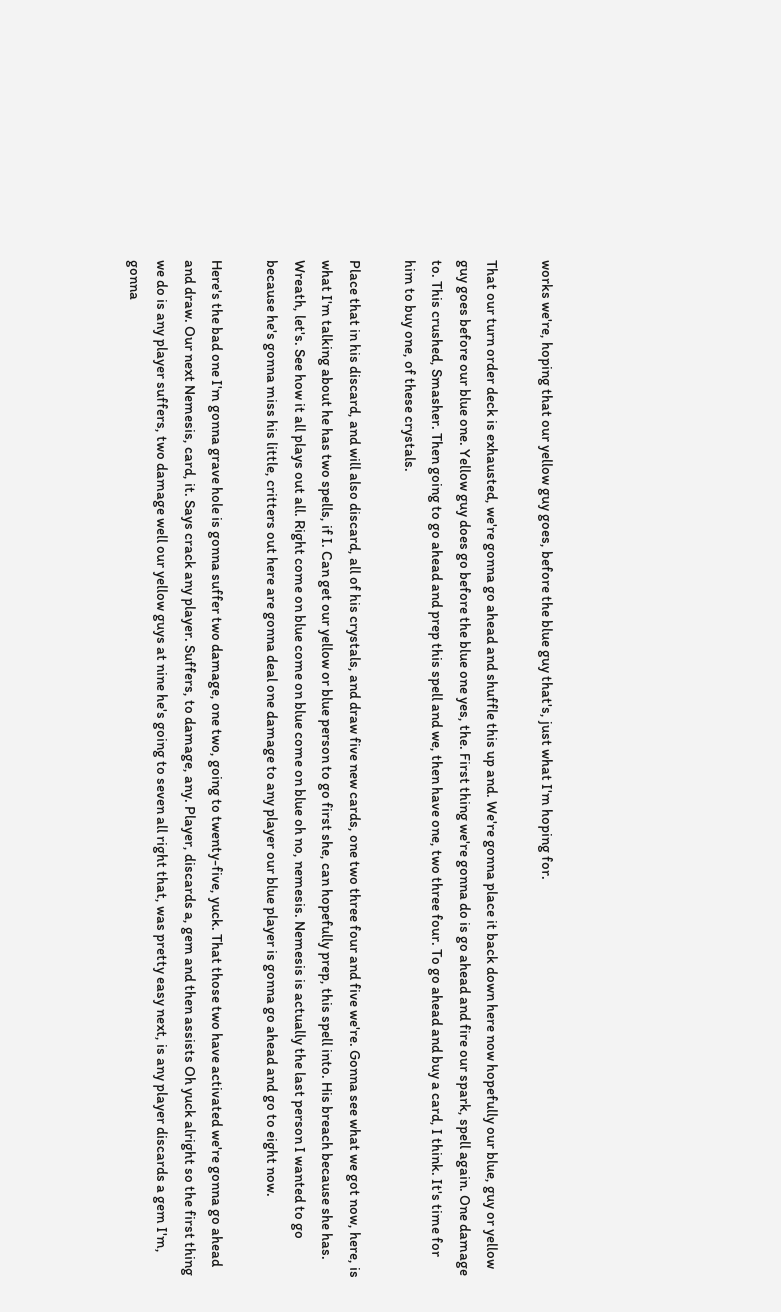works we're, hoping that our yellow guy goes, before the blue guy that's, just what I'm hoping for.

That our turn order deck is exhausted, we're gonna go ahead and shuffle this up and. We're gonna place it back down here now hopefully our blue, guy or yellow guy goes before our blue one. Yellow guy does go before the blue one yes, the. First thing we're gonna do is go ahead and fire our spark, spell again. One damage to. This crushed, Smasher. Then going to go ahead and prep this spell and we, then have one, two three four. To go ahead and buy a card, I think. It's time for him to buy one, of these crystals.

Place that in his discard, and will also discard, all of his crystals, and draw five new cards, one two three four and five we're. Gonna see what we got now, here, is what I'm talking about he has two spells, if I. Can get our yellow or blue person to go first she, can hopefully prep, this spell into. His breach because she has. Wreath, let's. See how it all plays out all. Right come on blue come on blue come on blue oh no, nemesis. Nemesis is actually the last person I wanted to go because he's gonna miss his little, critters out here are gonna deal one damage to any player our blue player is gonna go ahead and go to eight now.

Here's the bad one I'm gonna grave hole is gonna suffer two damage, one two, going to twenty-five, yuck. That those two have activated we're gonna go ahead and draw. Our next Nemesis, card, it. Says crack any player. Suffers, to damage, any. Player, discards a, gem and then assists Oh yuck alright so the first thing we do is any player suffers, two damage well our yellow guys at nine he's going to seven all right that, was pretty easy next, is any player discards a gem I'm, gonna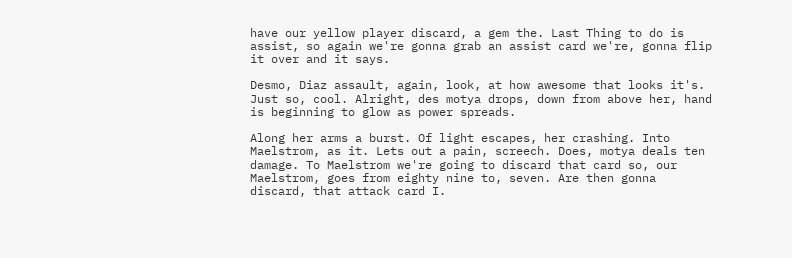have our yellow player discard, a gem the. Last Thing to do is assist, so again we're gonna grab an assist card we're, gonna flip it over and it says.

Desmo, Diaz assault, again, look, at how awesome that looks it's. Just so, cool. Alright, des motya drops, down from above her, hand is beginning to glow as power spreads.

Along her arms a burst. Of light escapes, her crashing. Into Maelstrom, as it. Lets out a pain, screech. Does, motya deals ten damage. To Maelstrom we're going to discard that card so, our Maelstrom, goes from eighty nine to, seven. Are then gonna discard, that attack card I.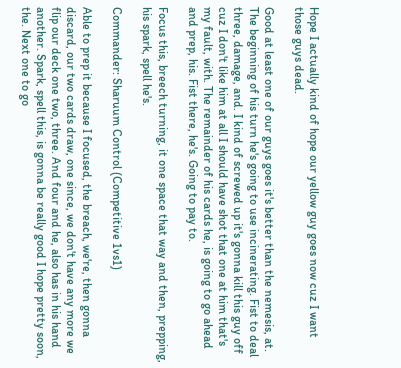Hope I actually kind of hope our yellow guy goes now cuz I want those guys dead.

Good at least one of our guys goes it's better than the nemesis, at. The beginning of his turn he's going to use incinerating. Fist to deal three, damage, and. I kind of screwed up it's gonna kill this guy off cuz I don't like him at all I should have shot that one at him that's my fault, with. The remainder of his cards he, is going to go ahead and prep, his. Fist there, he's. Going to pay to.

Focus this, breech turning, it one space that way and then, prepping, his spark, spell he's.

Commander: Sharuum Control (Competitive 1vs1)

Able to prep it because I focused, the breach, we're, then gonna discard, our two cards draw, one since, we don't have any more we flip our deck one two, three. And four and he, also has in his hand another. Spark, spell this, is gonna be really good I hope pretty soon, the. Next one to go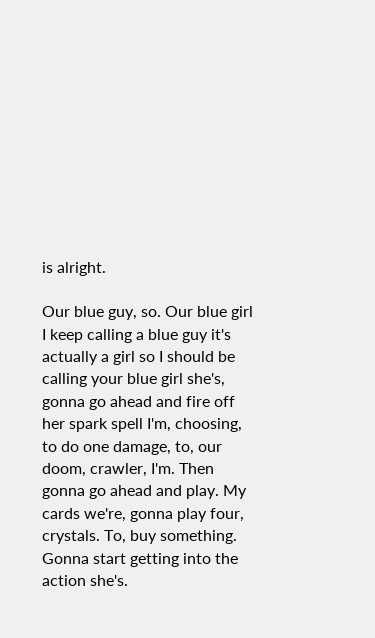is alright.

Our blue guy, so. Our blue girl I keep calling a blue guy it's actually a girl so I should be calling your blue girl she's, gonna go ahead and fire off her spark spell I'm, choosing, to do one damage, to, our doom, crawler, I'm. Then gonna go ahead and play. My cards we're, gonna play four, crystals. To, buy something. Gonna start getting into the action she's.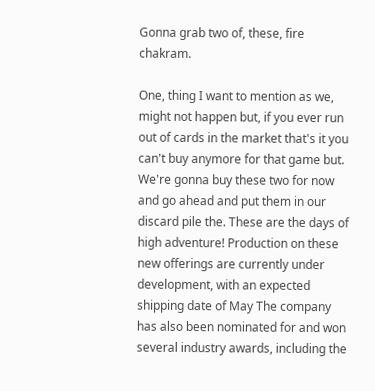Gonna grab two of, these, fire chakram.

One, thing I want to mention as we, might not happen but, if you ever run out of cards in the market that's it you can't buy anymore for that game but. We're gonna buy these two for now and go ahead and put them in our discard pile the. These are the days of high adventure! Production on these new offerings are currently under development, with an expected shipping date of May The company has also been nominated for and won several industry awards, including the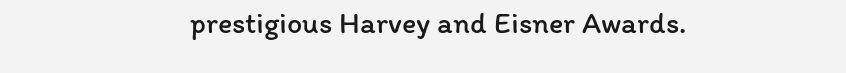prestigious Harvey and Eisner Awards.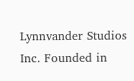Lynnvander Studios Inc. Founded in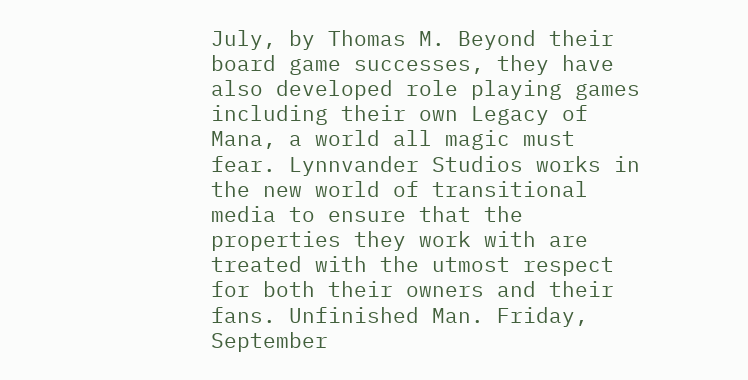July, by Thomas M. Beyond their board game successes, they have also developed role playing games including their own Legacy of Mana, a world all magic must fear. Lynnvander Studios works in the new world of transitional media to ensure that the properties they work with are treated with the utmost respect for both their owners and their fans. Unfinished Man. Friday, September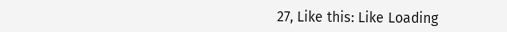27, Like this: Like Loading